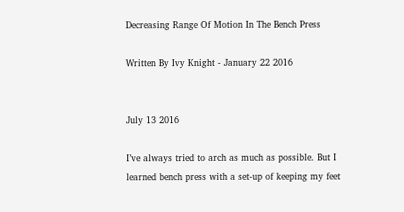Decreasing Range Of Motion In The Bench Press

Written By Ivy Knight - January 22 2016


July 13 2016

I’ve always tried to arch as much as possible. But I learned bench press with a set-up of keeping my feet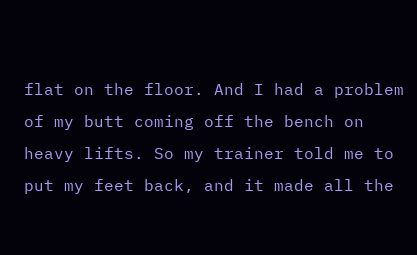flat on the floor. And I had a problem of my butt coming off the bench on heavy lifts. So my trainer told me to put my feet back, and it made all the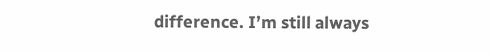difference. I’m still always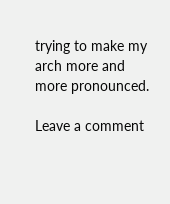trying to make my arch more and more pronounced.

Leave a comment